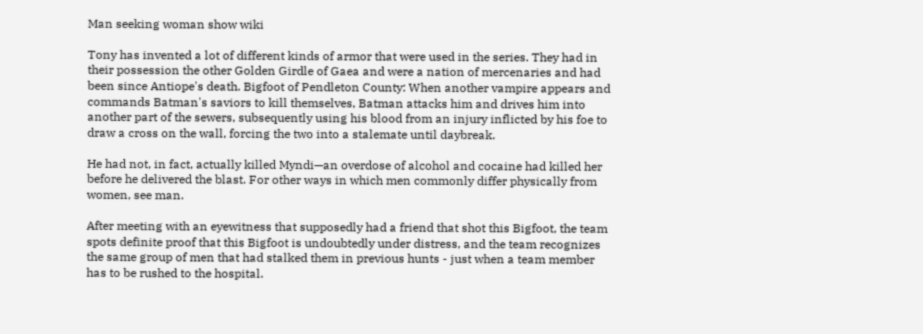Man seeking woman show wiki

Tony has invented a lot of different kinds of armor that were used in the series. They had in their possession the other Golden Girdle of Gaea and were a nation of mercenaries and had been since Antiope's death. Bigfoot of Pendleton County: When another vampire appears and commands Batman's saviors to kill themselves, Batman attacks him and drives him into another part of the sewers, subsequently using his blood from an injury inflicted by his foe to draw a cross on the wall, forcing the two into a stalemate until daybreak.

He had not, in fact, actually killed Myndi—an overdose of alcohol and cocaine had killed her before he delivered the blast. For other ways in which men commonly differ physically from women, see man.

After meeting with an eyewitness that supposedly had a friend that shot this Bigfoot, the team spots definite proof that this Bigfoot is undoubtedly under distress, and the team recognizes the same group of men that had stalked them in previous hunts - just when a team member has to be rushed to the hospital.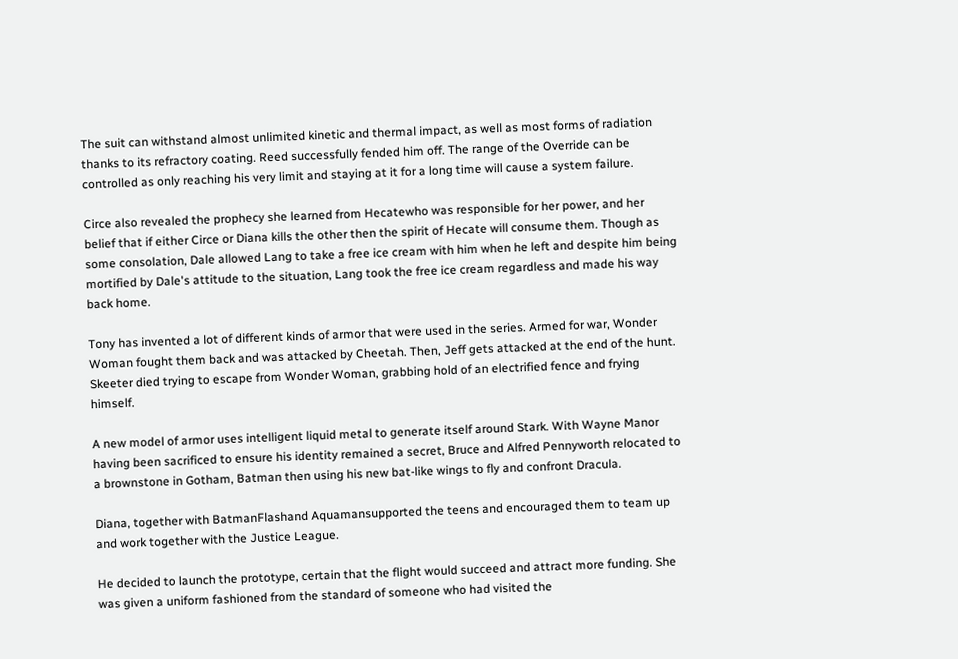The suit can withstand almost unlimited kinetic and thermal impact, as well as most forms of radiation thanks to its refractory coating. Reed successfully fended him off. The range of the Override can be controlled as only reaching his very limit and staying at it for a long time will cause a system failure.

Circe also revealed the prophecy she learned from Hecatewho was responsible for her power, and her belief that if either Circe or Diana kills the other then the spirit of Hecate will consume them. Though as some consolation, Dale allowed Lang to take a free ice cream with him when he left and despite him being mortified by Dale's attitude to the situation, Lang took the free ice cream regardless and made his way back home.

Tony has invented a lot of different kinds of armor that were used in the series. Armed for war, Wonder Woman fought them back and was attacked by Cheetah. Then, Jeff gets attacked at the end of the hunt. Skeeter died trying to escape from Wonder Woman, grabbing hold of an electrified fence and frying himself.

A new model of armor uses intelligent liquid metal to generate itself around Stark. With Wayne Manor having been sacrificed to ensure his identity remained a secret, Bruce and Alfred Pennyworth relocated to a brownstone in Gotham, Batman then using his new bat-like wings to fly and confront Dracula.

Diana, together with BatmanFlashand Aquamansupported the teens and encouraged them to team up and work together with the Justice League.

He decided to launch the prototype, certain that the flight would succeed and attract more funding. She was given a uniform fashioned from the standard of someone who had visited the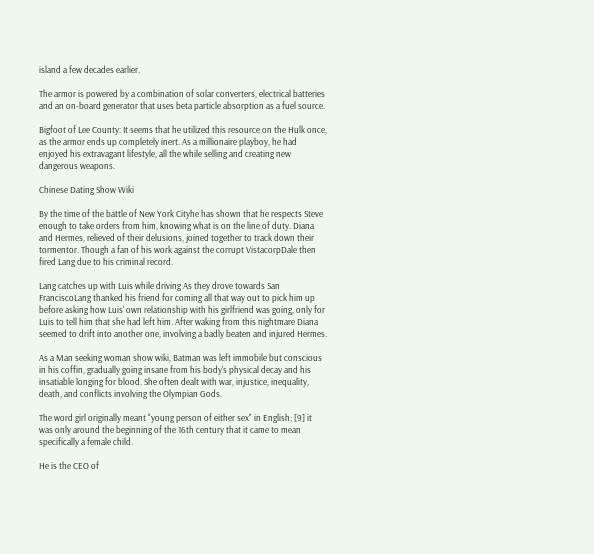island a few decades earlier.

The armor is powered by a combination of solar converters, electrical batteries and an on-board generator that uses beta particle absorption as a fuel source.

Bigfoot of Lee County: It seems that he utilized this resource on the Hulk once, as the armor ends up completely inert. As a millionaire playboy, he had enjoyed his extravagant lifestyle, all the while selling and creating new dangerous weapons.

Chinese Dating Show Wiki

By the time of the battle of New York Cityhe has shown that he respects Steve enough to take orders from him, knowing what is on the line of duty. Diana and Hermes, relieved of their delusions, joined together to track down their tormentor. Though a fan of his work against the corrupt VistacorpDale then fired Lang due to his criminal record.

Lang catches up with Luis while driving As they drove towards San FranciscoLang thanked his friend for coming all that way out to pick him up before asking how Luis' own relationship with his girlfriend was going, only for Luis to tell him that she had left him. After waking from this nightmare Diana seemed to drift into another one, involving a badly beaten and injured Hermes.

As a Man seeking woman show wiki, Batman was left immobile but conscious in his coffin, gradually going insane from his body's physical decay and his insatiable longing for blood. She often dealt with war, injustice, inequality, death, and conflicts involving the Olympian Gods.

The word girl originally meant "young person of either sex" in English; [9] it was only around the beginning of the 16th century that it came to mean specifically a female child.

He is the CEO of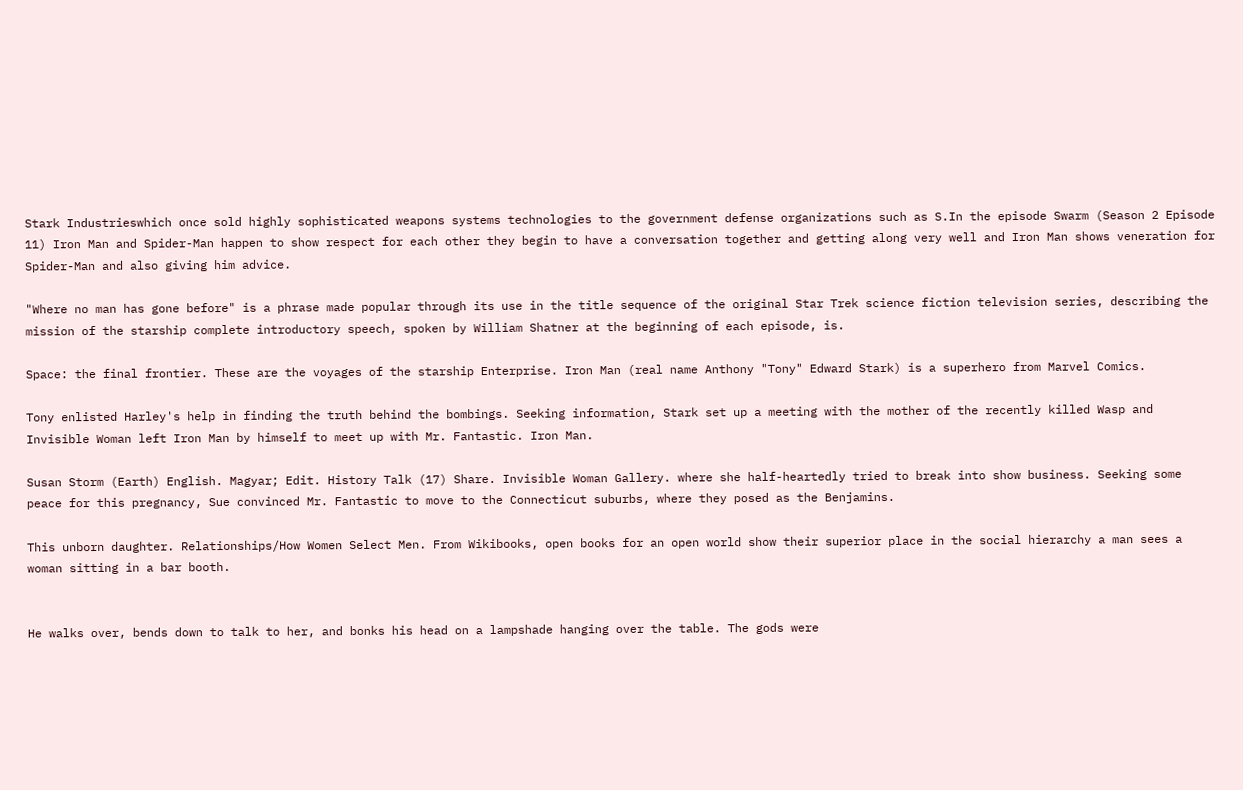Stark Industrieswhich once sold highly sophisticated weapons systems technologies to the government defense organizations such as S.In the episode Swarm (Season 2 Episode 11) Iron Man and Spider-Man happen to show respect for each other they begin to have a conversation together and getting along very well and Iron Man shows veneration for Spider-Man and also giving him advice.

"Where no man has gone before" is a phrase made popular through its use in the title sequence of the original Star Trek science fiction television series, describing the mission of the starship complete introductory speech, spoken by William Shatner at the beginning of each episode, is.

Space: the final frontier. These are the voyages of the starship Enterprise. Iron Man (real name Anthony "Tony" Edward Stark) is a superhero from Marvel Comics.

Tony enlisted Harley's help in finding the truth behind the bombings. Seeking information, Stark set up a meeting with the mother of the recently killed Wasp and Invisible Woman left Iron Man by himself to meet up with Mr. Fantastic. Iron Man.

Susan Storm (Earth) English. Magyar; Edit. History Talk (17) Share. Invisible Woman Gallery. where she half-heartedly tried to break into show business. Seeking some peace for this pregnancy, Sue convinced Mr. Fantastic to move to the Connecticut suburbs, where they posed as the Benjamins.

This unborn daughter. Relationships/How Women Select Men. From Wikibooks, open books for an open world show their superior place in the social hierarchy a man sees a woman sitting in a bar booth.


He walks over, bends down to talk to her, and bonks his head on a lampshade hanging over the table. The gods were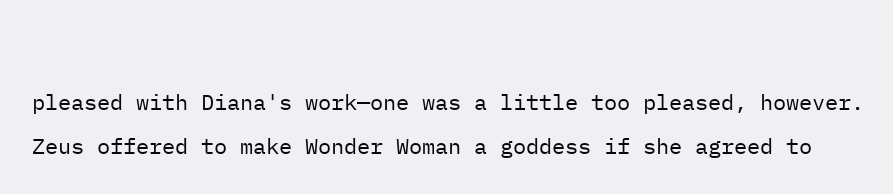pleased with Diana's work—one was a little too pleased, however. Zeus offered to make Wonder Woman a goddess if she agreed to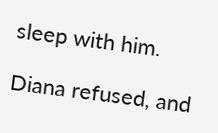sleep with him.

Diana refused, and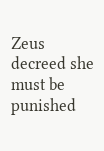Zeus decreed she must be punished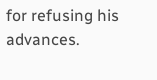for refusing his advances.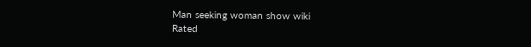Man seeking woman show wiki
Rated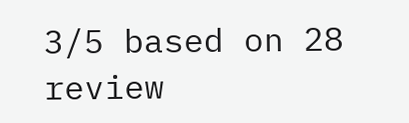3/5 based on 28 review